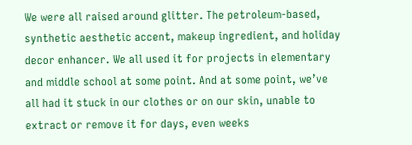We were all raised around glitter. The petroleum-based, synthetic aesthetic accent, makeup ingredient, and holiday decor enhancer. We all used it for projects in elementary and middle school at some point. And at some point, we’ve all had it stuck in our clothes or on our skin, unable to extract or remove it for days, even weeks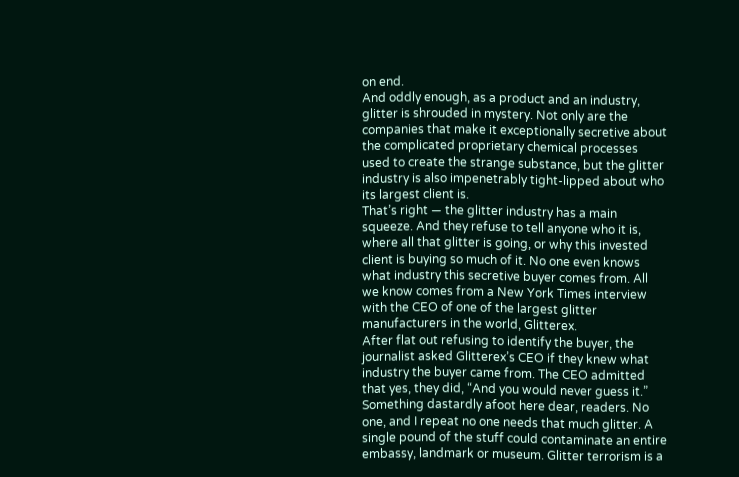on end.
And oddly enough, as a product and an industry, glitter is shrouded in mystery. Not only are the companies that make it exceptionally secretive about the complicated proprietary chemical processes used to create the strange substance, but the glitter industry is also impenetrably tight-lipped about who its largest client is.
That’s right — the glitter industry has a main squeeze. And they refuse to tell anyone who it is, where all that glitter is going, or why this invested client is buying so much of it. No one even knows what industry this secretive buyer comes from. All we know comes from a New York Times interview with the CEO of one of the largest glitter manufacturers in the world, Glitterex.
After flat out refusing to identify the buyer, the journalist asked Glitterex’s CEO if they knew what industry the buyer came from. The CEO admitted that yes, they did, “And you would never guess it.”
Something dastardly afoot here dear, readers. No one, and I repeat no one needs that much glitter. A single pound of the stuff could contaminate an entire embassy, landmark or museum. Glitter terrorism is a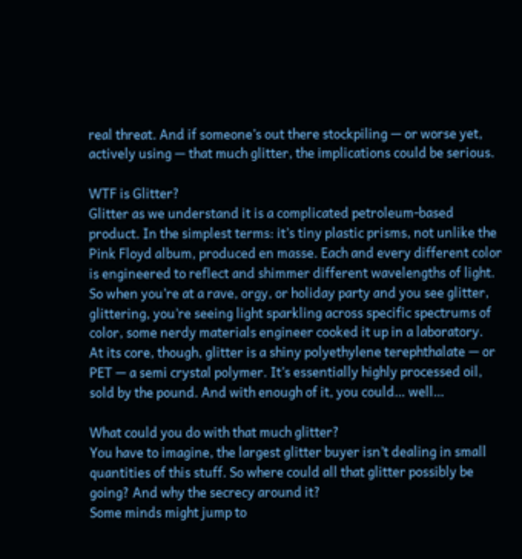real threat. And if someone’s out there stockpiling — or worse yet, actively using — that much glitter, the implications could be serious.

WTF is Glitter?
Glitter as we understand it is a complicated petroleum-based product. In the simplest terms: it’s tiny plastic prisms, not unlike the Pink Floyd album, produced en masse. Each and every different color is engineered to reflect and shimmer different wavelengths of light. So when you’re at a rave, orgy, or holiday party and you see glitter, glittering, you’re seeing light sparkling across specific spectrums of color, some nerdy materials engineer cooked it up in a laboratory.
At its core, though, glitter is a shiny polyethylene terephthalate — or PET — a semi crystal polymer. It’s essentially highly processed oil, sold by the pound. And with enough of it, you could… well…

What could you do with that much glitter?
You have to imagine, the largest glitter buyer isn’t dealing in small quantities of this stuff. So where could all that glitter possibly be going? And why the secrecy around it?
Some minds might jump to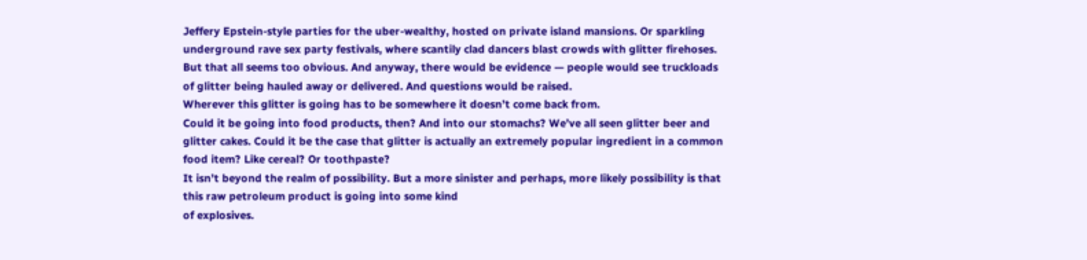Jeffery Epstein-style parties for the uber-wealthy, hosted on private island mansions. Or sparkling underground rave sex party festivals, where scantily clad dancers blast crowds with glitter firehoses.
But that all seems too obvious. And anyway, there would be evidence — people would see truckloads of glitter being hauled away or delivered. And questions would be raised.
Wherever this glitter is going has to be somewhere it doesn’t come back from.
Could it be going into food products, then? And into our stomachs? We’ve all seen glitter beer and glitter cakes. Could it be the case that glitter is actually an extremely popular ingredient in a common food item? Like cereal? Or toothpaste?
It isn’t beyond the realm of possibility. But a more sinister and perhaps, more likely possibility is that this raw petroleum product is going into some kind
of explosives.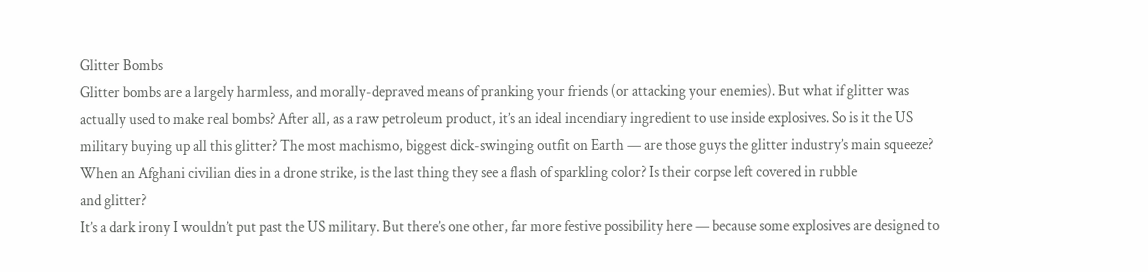Glitter Bombs
Glitter bombs are a largely harmless, and morally-depraved means of pranking your friends (or attacking your enemies). But what if glitter was actually used to make real bombs? After all, as a raw petroleum product, it’s an ideal incendiary ingredient to use inside explosives. So is it the US military buying up all this glitter? The most machismo, biggest dick-swinging outfit on Earth — are those guys the glitter industry’s main squeeze? When an Afghani civilian dies in a drone strike, is the last thing they see a flash of sparkling color? Is their corpse left covered in rubble
and glitter?
It’s a dark irony I wouldn’t put past the US military. But there’s one other, far more festive possibility here — because some explosives are designed to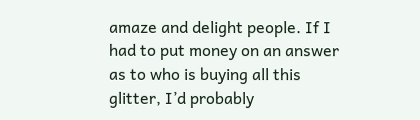amaze and delight people. If I had to put money on an answer as to who is buying all this glitter, I’d probably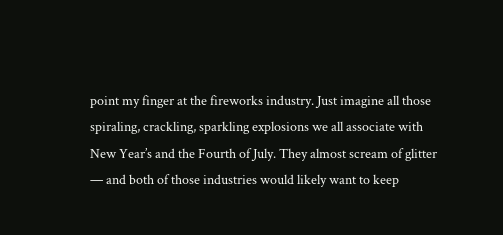point my finger at the fireworks industry. Just imagine all those spiraling, crackling, sparkling explosions we all associate with New Year’s and the Fourth of July. They almost scream of glitter — and both of those industries would likely want to keep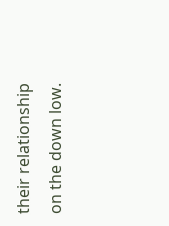their relationship on the down low.